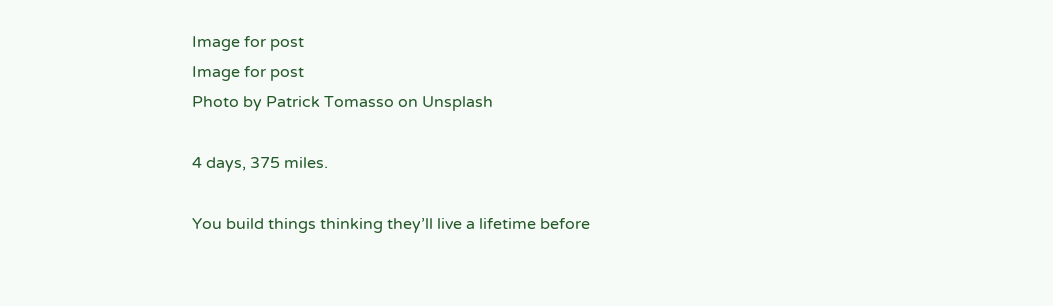Image for post
Image for post
Photo by Patrick Tomasso on Unsplash

4 days, 375 miles.

You build things thinking they’ll live a lifetime before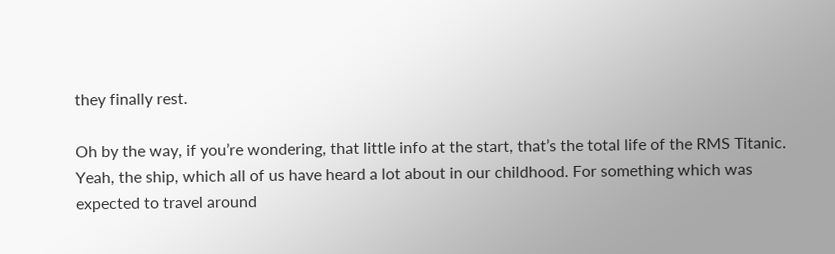they finally rest.

Oh by the way, if you’re wondering, that little info at the start, that’s the total life of the RMS Titanic. Yeah, the ship, which all of us have heard a lot about in our childhood. For something which was expected to travel around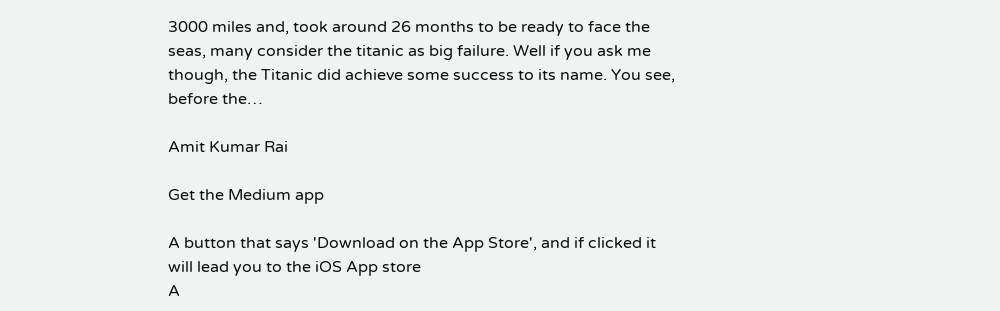3000 miles and, took around 26 months to be ready to face the seas, many consider the titanic as big failure. Well if you ask me though, the Titanic did achieve some success to its name. You see, before the…

Amit Kumar Rai

Get the Medium app

A button that says 'Download on the App Store', and if clicked it will lead you to the iOS App store
A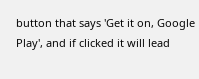button that says 'Get it on, Google Play', and if clicked it will lead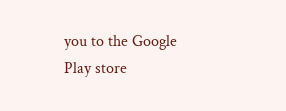you to the Google Play store